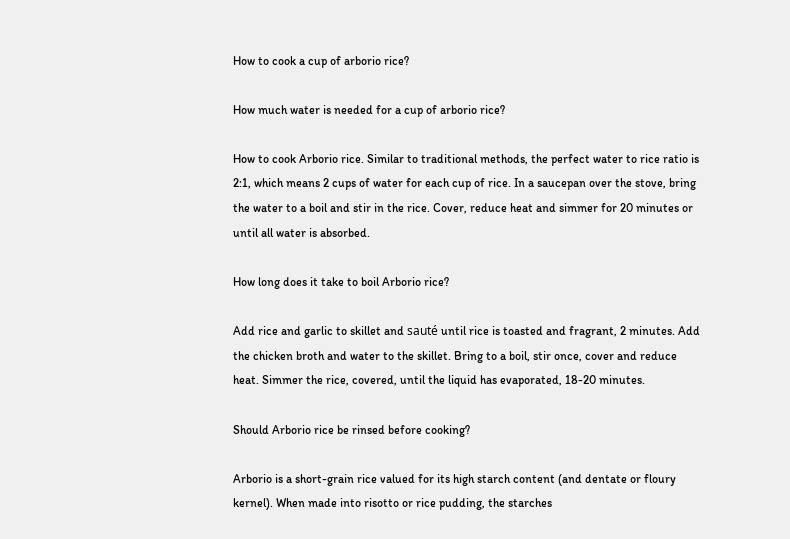How to cook a cup of arborio rice?

How much water is needed for a cup of arborio rice?

How to cook Arborio rice. Similar to traditional methods, the perfect water to rice ratio is 2:1, which means 2 cups of water for each cup of rice. In a saucepan over the stove, bring the water to a boil and stir in the rice. Cover, reduce heat and simmer for 20 minutes or until all water is absorbed.

How long does it take to boil Arborio rice?

Add rice and garlic to skillet and sauté until rice is toasted and fragrant, 2 minutes. Add the chicken broth and water to the skillet. Bring to a boil, stir once, cover and reduce heat. Simmer the rice, covered, until the liquid has evaporated, 18-20 minutes.

Should Arborio rice be rinsed before cooking?

Arborio is a short-grain rice valued for its high starch content (and dentate or floury kernel). When made into risotto or rice pudding, the starches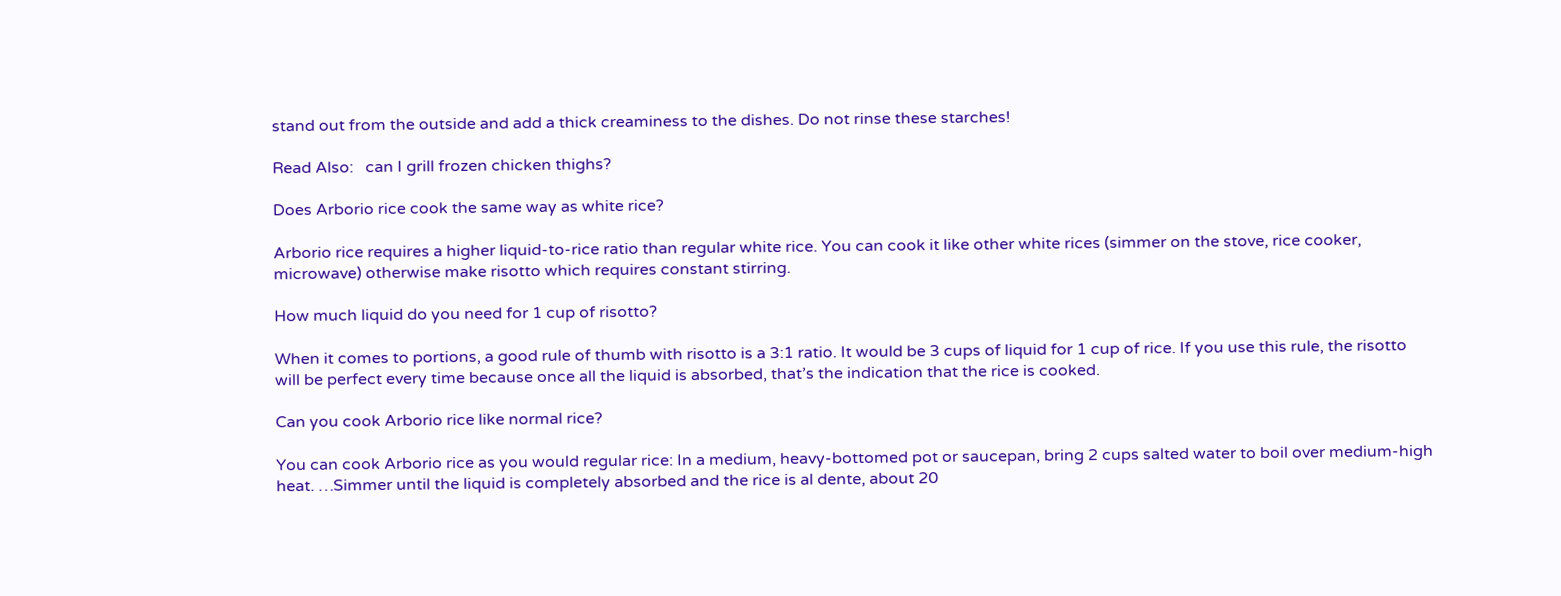stand out from the outside and add a thick creaminess to the dishes. Do not rinse these starches!

Read Also:   can I grill frozen chicken thighs?

Does Arborio rice cook the same way as white rice?

Arborio rice requires a higher liquid-to-rice ratio than regular white rice. You can cook it like other white rices (simmer on the stove, rice cooker, microwave) otherwise make risotto which requires constant stirring.

How much liquid do you need for 1 cup of risotto?

When it comes to portions, a good rule of thumb with risotto is a 3:1 ratio. It would be 3 cups of liquid for 1 cup of rice. If you use this rule, the risotto will be perfect every time because once all the liquid is absorbed, that’s the indication that the rice is cooked.

Can you cook Arborio rice like normal rice?

You can cook Arborio rice as you would regular rice: In a medium, heavy-bottomed pot or saucepan, bring 2 cups salted water to boil over medium-high heat. …Simmer until the liquid is completely absorbed and the rice is al dente, about 20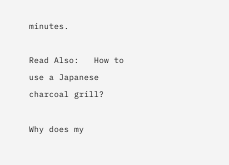minutes.

Read Also:   How to use a Japanese charcoal grill?

Why does my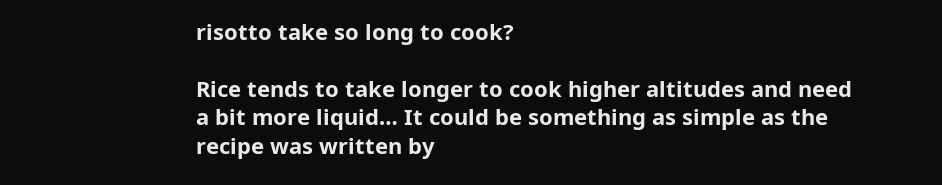risotto take so long to cook?

Rice tends to take longer to cook higher altitudes and need a bit more liquid… It could be something as simple as the recipe was written by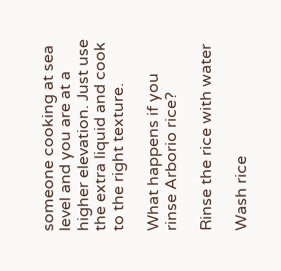someone cooking at sea level and you are at a higher elevation. Just use the extra liquid and cook to the right texture.

What happens if you rinse Arborio rice?

Rinse the rice with water

Wash rice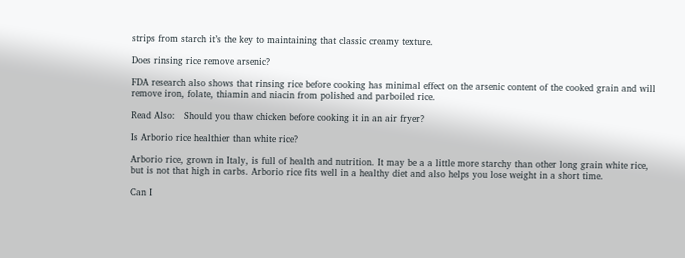strips from starch it’s the key to maintaining that classic creamy texture.

Does rinsing rice remove arsenic?

FDA research also shows that rinsing rice before cooking has minimal effect on the arsenic content of the cooked grain and will remove iron, folate, thiamin and niacin from polished and parboiled rice.

Read Also:   Should you thaw chicken before cooking it in an air fryer?

Is Arborio rice healthier than white rice?

Arborio rice, grown in Italy, is full of health and nutrition. It may be a a little more starchy than other long grain white rice, but is not that high in carbs. Arborio rice fits well in a healthy diet and also helps you lose weight in a short time.

Can I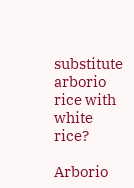substitute arborio rice with white rice?

Arborio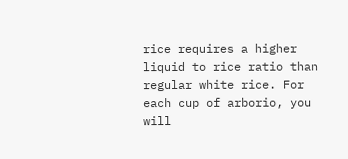rice requires a higher liquid to rice ratio than regular white rice. For each cup of arborio, you will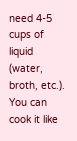need 4-5 cups of liquid (water, broth, etc.). You can cook it like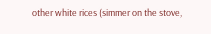other white rices (simmer on the stove,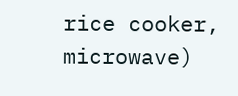rice cooker, microwave)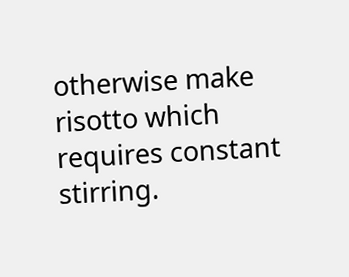otherwise make risotto which requires constant stirring.